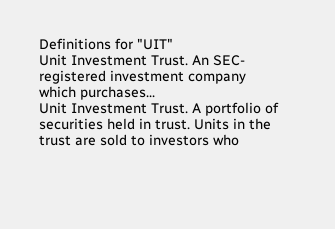Definitions for "UIT"
Unit Investment Trust. An SEC-registered investment company which purchases...
Unit Investment Trust. A portfolio of securities held in trust. Units in the trust are sold to investors who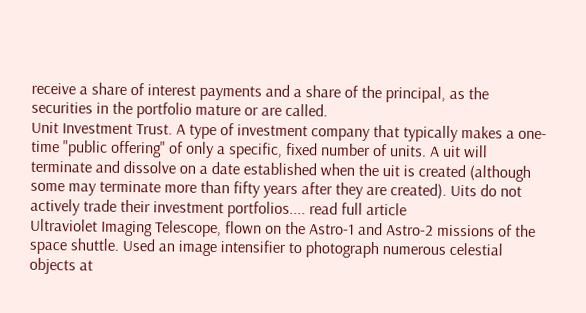receive a share of interest payments and a share of the principal, as the securities in the portfolio mature or are called.
Unit Investment Trust. A type of investment company that typically makes a one-time "public offering" of only a specific, fixed number of units. A uit will terminate and dissolve on a date established when the uit is created (although some may terminate more than fifty years after they are created). Uits do not actively trade their investment portfolios.... read full article
Ultraviolet Imaging Telescope, flown on the Astro-1 and Astro-2 missions of the space shuttle. Used an image intensifier to photograph numerous celestial objects at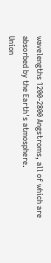wavelengths 1200-2800 Angstroms, all of which are absorbed by the Earth's atmosphere.
Union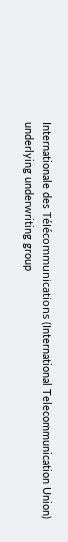Internationale des Télécommunications (International Telecommunication Union)
underlying underwriting group